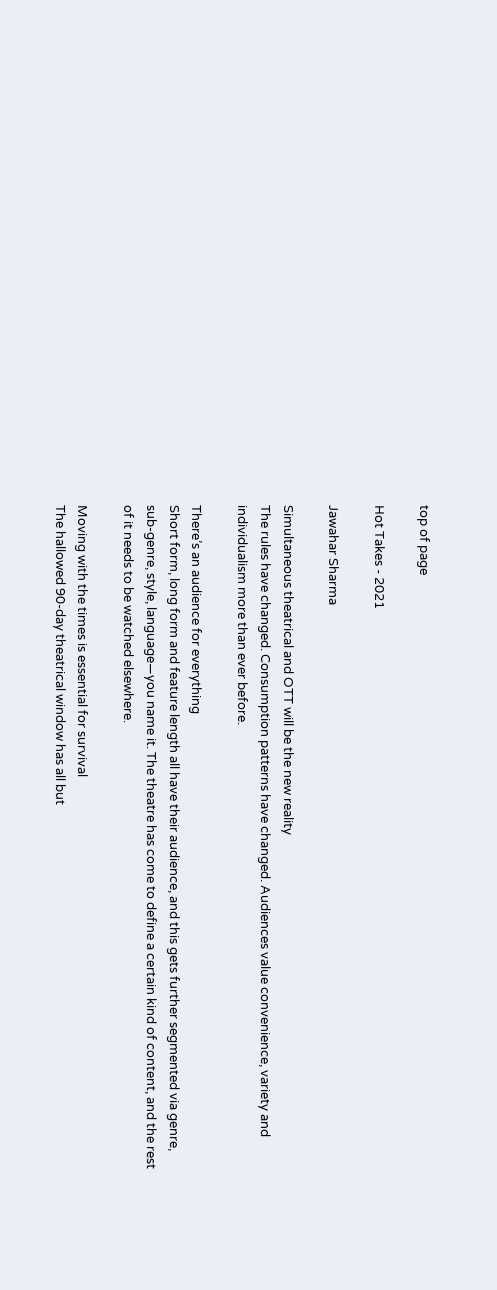top of page

Hot Takes - 2021

Jawahar Sharma

Simultaneous theatrical and OTT will be the new reality
The rules have changed. Consumption patterns have changed. Audiences value convenience, variety and individualism more than ever before.

There’s an audience for everything
Short form, long form and feature length all have their audience, and this gets further segmented via genre, sub-genre, style, language—you name it. The theatre has come to define a certain kind of content, and the rest of it needs to be watched elsewhere.

Moving with the times is essential for survival
The hallowed 90-day theatrical window has all but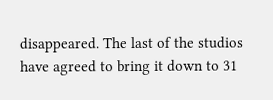disappeared. The last of the studios have agreed to bring it down to 31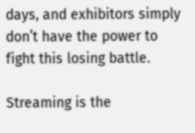days, and exhibitors simply don’t have the power to fight this losing battle.

Streaming is the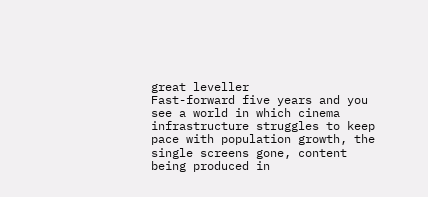great leveller
Fast-forward five years and you see a world in which cinema infrastructure struggles to keep pace with population growth, the single screens gone, content being produced in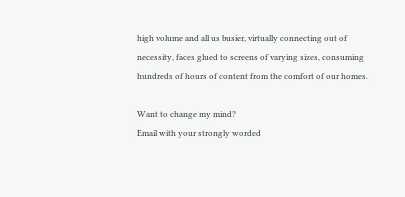high volume and all us busier, virtually connecting out of necessity, faces glued to screens of varying sizes, consuming hundreds of hours of content from the comfort of our homes.

Want to change my mind?
Email with your strongly worded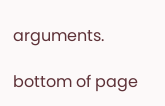arguments.

bottom of page